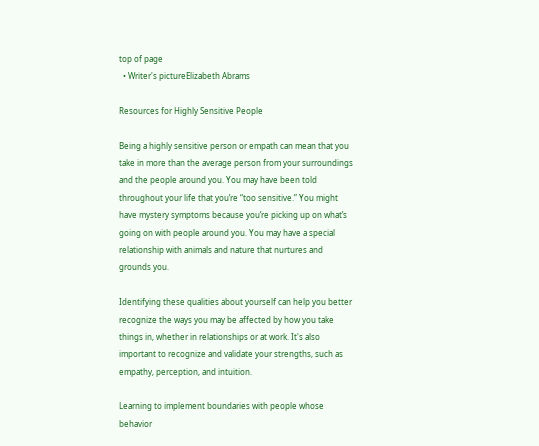top of page
  • Writer's pictureElizabeth Abrams

Resources for Highly Sensitive People

Being a highly sensitive person or empath can mean that you take in more than the average person from your surroundings and the people around you. You may have been told throughout your life that you’re “too sensitive.” You might have mystery symptoms because you’re picking up on what’s going on with people around you. You may have a special relationship with animals and nature that nurtures and grounds you.

Identifying these qualities about yourself can help you better recognize the ways you may be affected by how you take things in, whether in relationships or at work. It's also important to recognize and validate your strengths, such as empathy, perception, and intuition.

Learning to implement boundaries with people whose behavior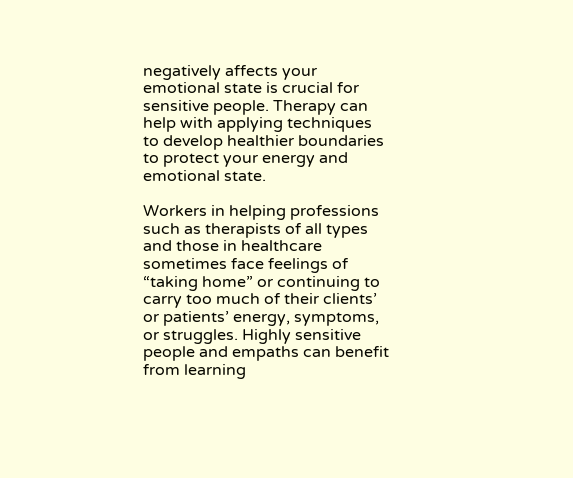negatively affects your emotional state is crucial for sensitive people. Therapy can help with applying techniques to develop healthier boundaries to protect your energy and emotional state.

Workers in helping professions such as therapists of all types and those in healthcare sometimes face feelings of “taking home” or continuing to carry too much of their clients’ or patients’ energy, symptoms, or struggles. Highly sensitive people and empaths can benefit from learning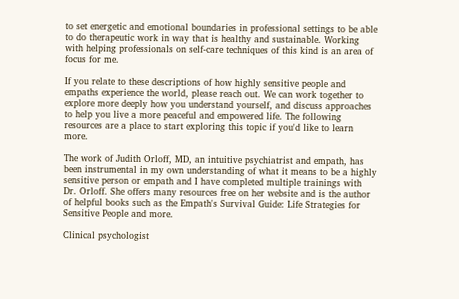to set energetic and emotional boundaries in professional settings to be able to do therapeutic work in way that is healthy and sustainable. Working with helping professionals on self-care techniques of this kind is an area of focus for me.

If you relate to these descriptions of how highly sensitive people and empaths experience the world, please reach out. We can work together to explore more deeply how you understand yourself, and discuss approaches to help you live a more peaceful and empowered life. The following resources are a place to start exploring this topic if you'd like to learn more.

The work of Judith Orloff, MD, an intuitive psychiatrist and empath, has been instrumental in my own understanding of what it means to be a highly sensitive person or empath and I have completed multiple trainings with Dr. Orloff. She offers many resources free on her website and is the author of helpful books such as the Empath's Survival Guide: Life Strategies for Sensitive People and more.

Clinical psychologist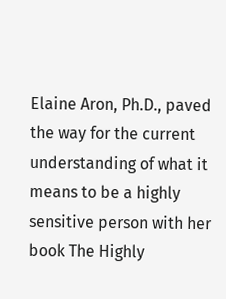Elaine Aron, Ph.D., paved the way for the current understanding of what it means to be a highly sensitive person with her book The Highly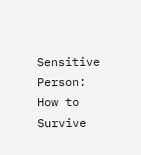Sensitive Person: How to Survive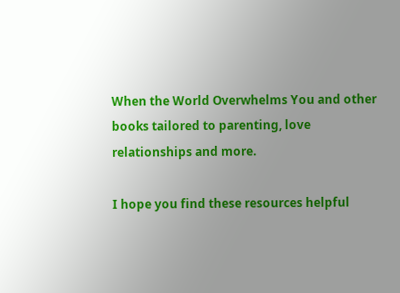When the World Overwhelms You and other books tailored to parenting, love relationships and more.

I hope you find these resources helpful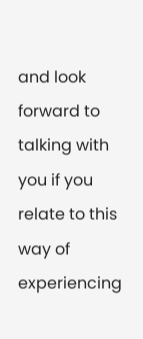and look forward to talking with you if you relate to this way of experiencing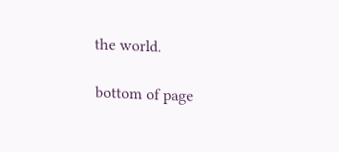the world.

bottom of page